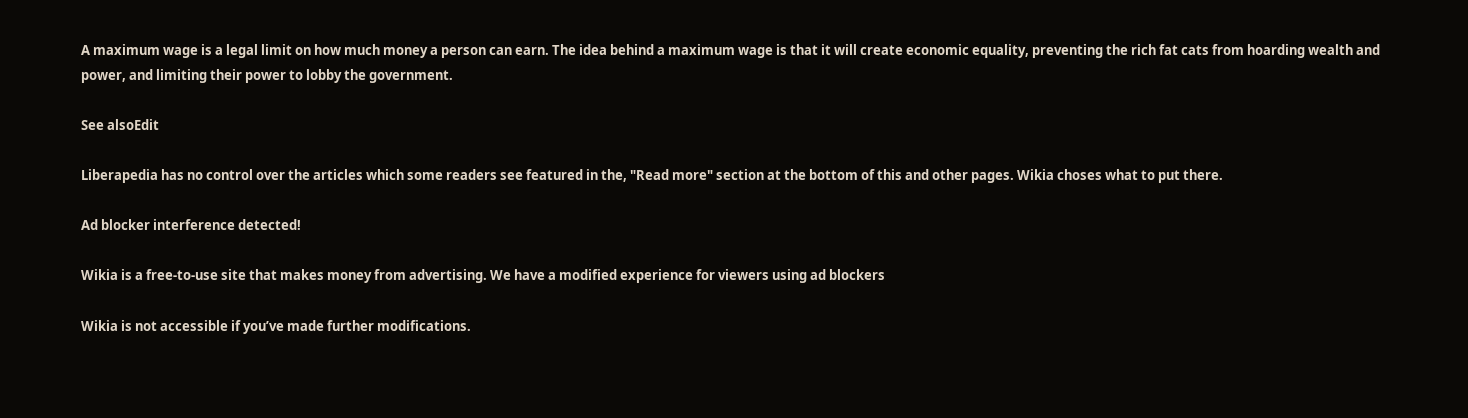A maximum wage is a legal limit on how much money a person can earn. The idea behind a maximum wage is that it will create economic equality, preventing the rich fat cats from hoarding wealth and power, and limiting their power to lobby the government.

See alsoEdit

Liberapedia has no control over the articles which some readers see featured in the, "Read more" section at the bottom of this and other pages. Wikia choses what to put there.

Ad blocker interference detected!

Wikia is a free-to-use site that makes money from advertising. We have a modified experience for viewers using ad blockers

Wikia is not accessible if you’ve made further modifications.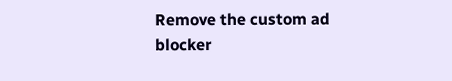Remove the custom ad blocker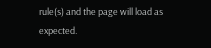rule(s) and the page will load as expected.